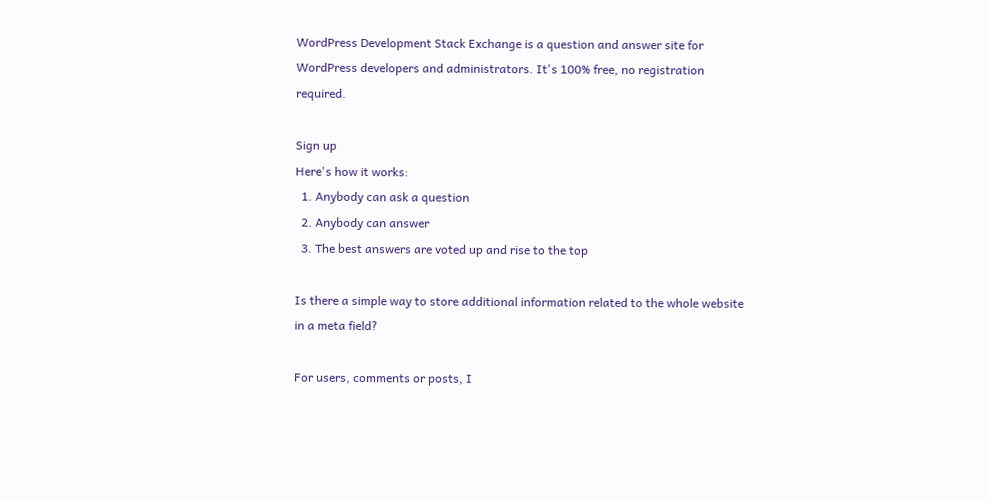WordPress Development Stack Exchange is a question and answer site for WordPress developers and administrators. It's 100% free, no registration required.

Sign up
Here's how it works:
  1. Anybody can ask a question
  2. Anybody can answer
  3. The best answers are voted up and rise to the top

Is there a simple way to store additional information related to the whole website in a meta field?

For users, comments or posts, I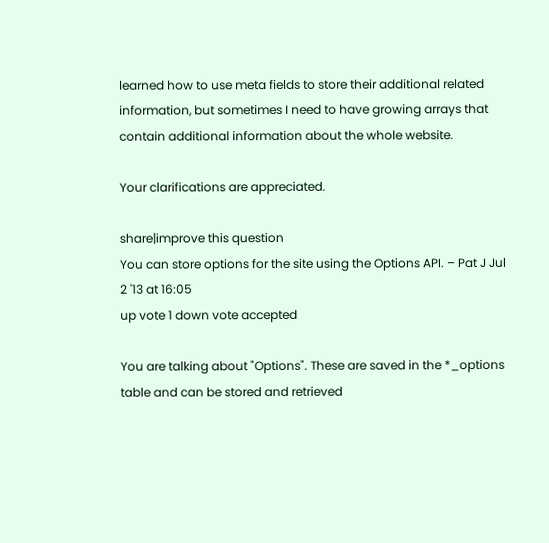learned how to use meta fields to store their additional related information, but sometimes I need to have growing arrays that contain additional information about the whole website.

Your clarifications are appreciated.

share|improve this question
You can store options for the site using the Options API. – Pat J Jul 2 '13 at 16:05
up vote 1 down vote accepted

You are talking about "Options". These are saved in the *_options table and can be stored and retrieved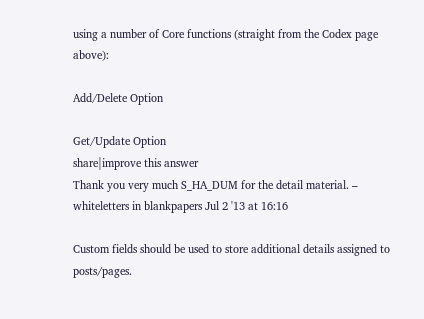using a number of Core functions (straight from the Codex page above):

Add/Delete Option

Get/Update Option
share|improve this answer
Thank you very much S_HA_DUM for the detail material. – whiteletters in blankpapers Jul 2 '13 at 16:16

Custom fields should be used to store additional details assigned to posts/pages.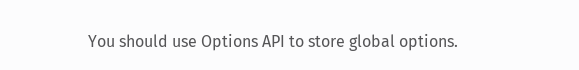You should use Options API to store global options.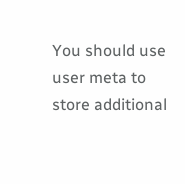You should use user meta to store additional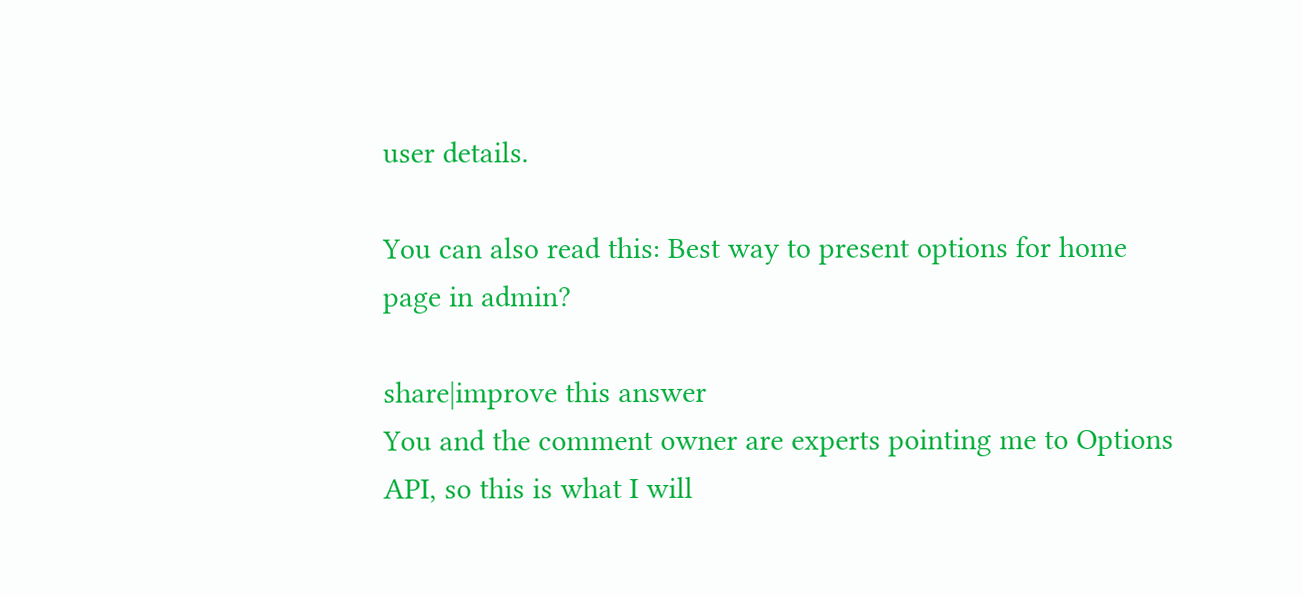user details.

You can also read this: Best way to present options for home page in admin?

share|improve this answer
You and the comment owner are experts pointing me to Options API, so this is what I will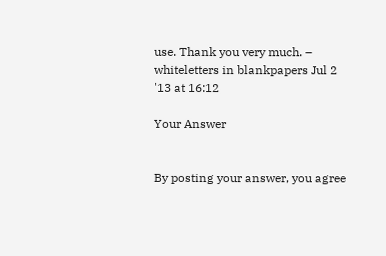use. Thank you very much. – whiteletters in blankpapers Jul 2 '13 at 16:12

Your Answer


By posting your answer, you agree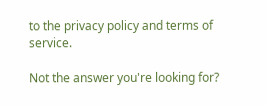to the privacy policy and terms of service.

Not the answer you're looking for?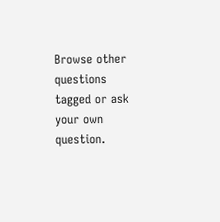Browse other questions tagged or ask your own question.